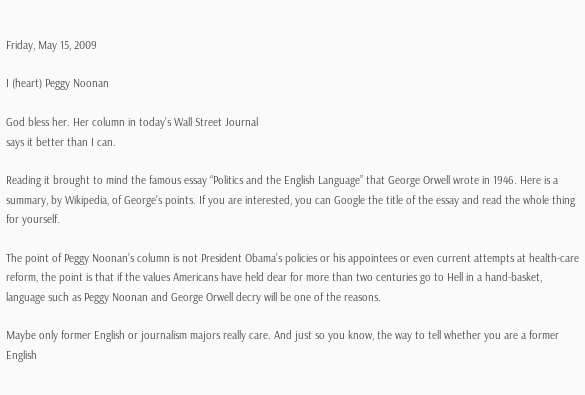Friday, May 15, 2009

I (heart) Peggy Noonan

God bless her. Her column in today’s Wall Street Journal
says it better than I can.

Reading it brought to mind the famous essay “Politics and the English Language” that George Orwell wrote in 1946. Here is a summary, by Wikipedia, of George’s points. If you are interested, you can Google the title of the essay and read the whole thing for yourself.

The point of Peggy Noonan’s column is not President Obama’s policies or his appointees or even current attempts at health-care reform, the point is that if the values Americans have held dear for more than two centuries go to Hell in a hand-basket, language such as Peggy Noonan and George Orwell decry will be one of the reasons.

Maybe only former English or journalism majors really care. And just so you know, the way to tell whether you are a former English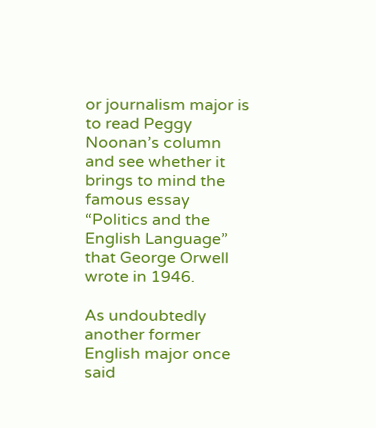or journalism major is to read Peggy Noonan’s column and see whether it brings to mind the famous essay “Politics and the English Language” that George Orwell wrote in 1946.

As undoubtedly another former English major once said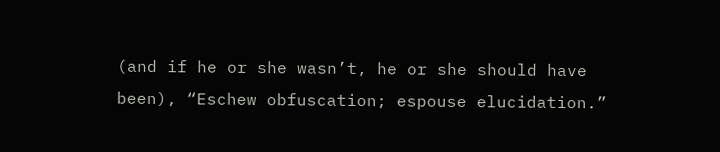(and if he or she wasn’t, he or she should have been), “Eschew obfuscation; espouse elucidation.”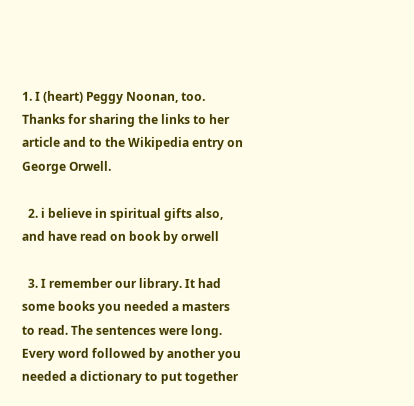1. I (heart) Peggy Noonan, too. Thanks for sharing the links to her article and to the Wikipedia entry on George Orwell.

  2. i believe in spiritual gifts also, and have read on book by orwell

  3. I remember our library. It had some books you needed a masters to read. The sentences were long. Every word followed by another you needed a dictionary to put together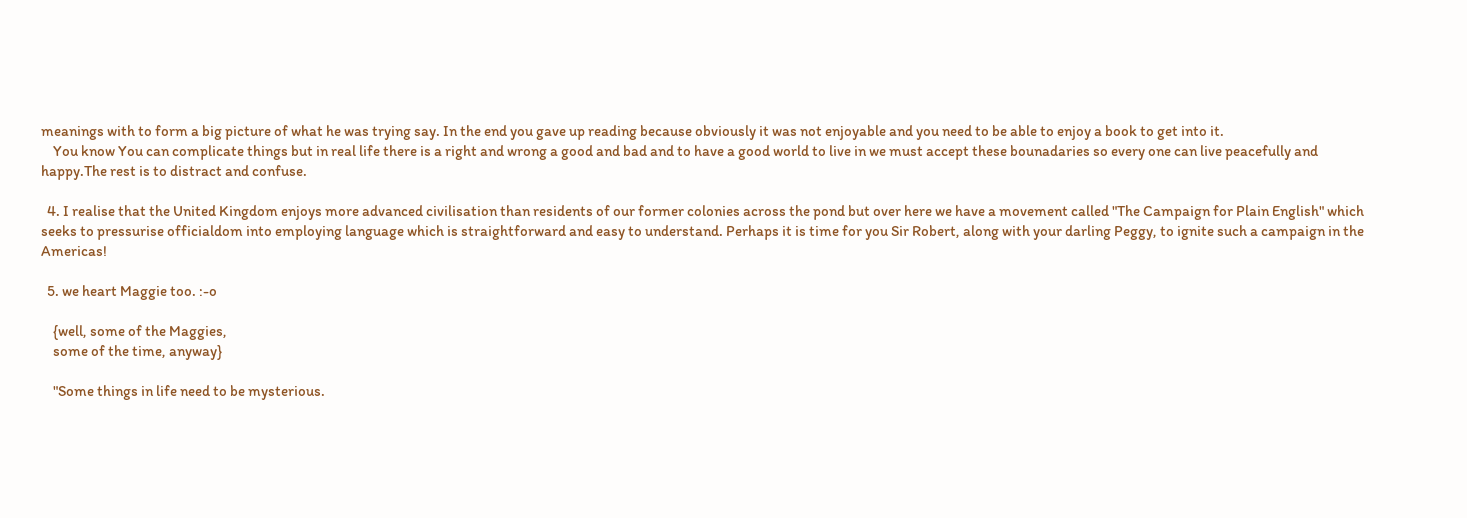meanings with to form a big picture of what he was trying say. In the end you gave up reading because obviously it was not enjoyable and you need to be able to enjoy a book to get into it.
    You know You can complicate things but in real life there is a right and wrong a good and bad and to have a good world to live in we must accept these bounadaries so every one can live peacefully and happy.The rest is to distract and confuse.

  4. I realise that the United Kingdom enjoys more advanced civilisation than residents of our former colonies across the pond but over here we have a movement called "The Campaign for Plain English" which seeks to pressurise officialdom into employing language which is straightforward and easy to understand. Perhaps it is time for you Sir Robert, along with your darling Peggy, to ignite such a campaign in the Americas!

  5. we heart Maggie too. :-o

    {well, some of the Maggies,
    some of the time, anyway}

    "Some things in life need to be mysterious.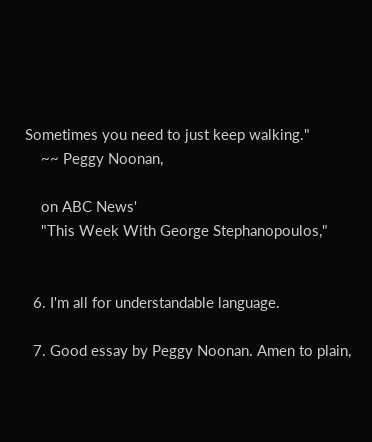Sometimes you need to just keep walking."
    ~~ Peggy Noonan,

    on ABC News'
    "This Week With George Stephanopoulos,"


  6. I'm all for understandable language.

  7. Good essay by Peggy Noonan. Amen to plain,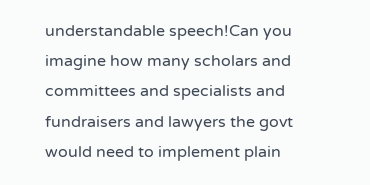understandable speech!Can you imagine how many scholars and committees and specialists and fundraisers and lawyers the govt would need to implement plain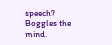speech? Boggles the mind.